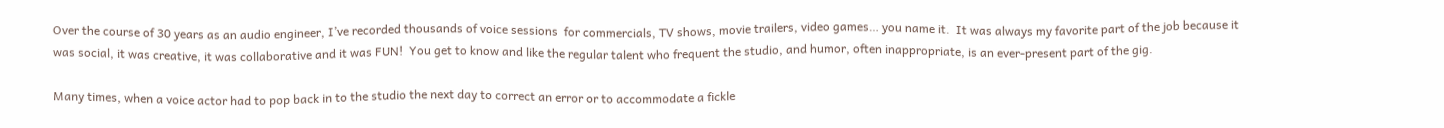Over the course of 30 years as an audio engineer, I’ve recorded thousands of voice sessions  for commercials, TV shows, movie trailers, video games… you name it.  It was always my favorite part of the job because it was social, it was creative, it was collaborative and it was FUN!  You get to know and like the regular talent who frequent the studio, and humor, often inappropriate, is an ever-present part of the gig.

Many times, when a voice actor had to pop back in to the studio the next day to correct an error or to accommodate a fickle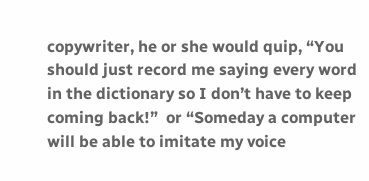copywriter, he or she would quip, “You should just record me saying every word in the dictionary so I don’t have to keep coming back!”  or “Someday a computer will be able to imitate my voice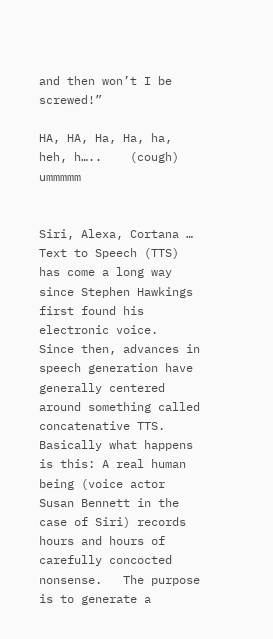and then won’t I be screwed!”

HA, HA, Ha, Ha, ha, heh, h…..    (cough)      ummmmm


Siri, Alexa, Cortana … Text to Speech (TTS) has come a long way since Stephen Hawkings first found his electronic voice.  Since then, advances in speech generation have generally centered around something called concatenative TTS.   Basically what happens is this: A real human being (voice actor Susan Bennett in the case of Siri) records hours and hours of carefully concocted nonsense.   The purpose is to generate a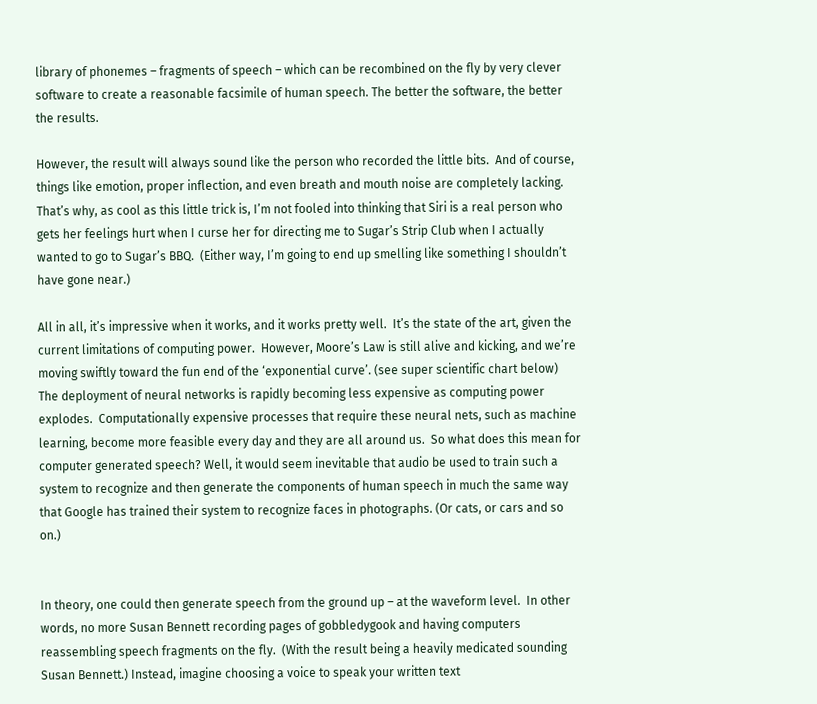library of phonemes – fragments of speech – which can be recombined on the fly by very clever software to create a reasonable facsimile of human speech. The better the software, the better the results.

However, the result will always sound like the person who recorded the little bits.  And of course, things like emotion, proper inflection, and even breath and mouth noise are completely lacking.  That’s why, as cool as this little trick is, I’m not fooled into thinking that Siri is a real person who gets her feelings hurt when I curse her for directing me to Sugar’s Strip Club when I actually wanted to go to Sugar’s BBQ.  (Either way, I’m going to end up smelling like something I shouldn’t have gone near.)

All in all, it’s impressive when it works, and it works pretty well.  It’s the state of the art, given the current limitations of computing power.  However, Moore’s Law is still alive and kicking, and we’re moving swiftly toward the fun end of the ‘exponential curve’. (see super scientific chart below)  The deployment of neural networks is rapidly becoming less expensive as computing power explodes.  Computationally expensive processes that require these neural nets, such as machine learning, become more feasible every day and they are all around us.  So what does this mean for computer generated speech? Well, it would seem inevitable that audio be used to train such a system to recognize and then generate the components of human speech in much the same way that Google has trained their system to recognize faces in photographs. (Or cats, or cars and so on.)


In theory, one could then generate speech from the ground up – at the waveform level.  In other words, no more Susan Bennett recording pages of gobbledygook and having computers reassembling speech fragments on the fly.  (With the result being a heavily medicated sounding Susan Bennett.) Instead, imagine choosing a voice to speak your written text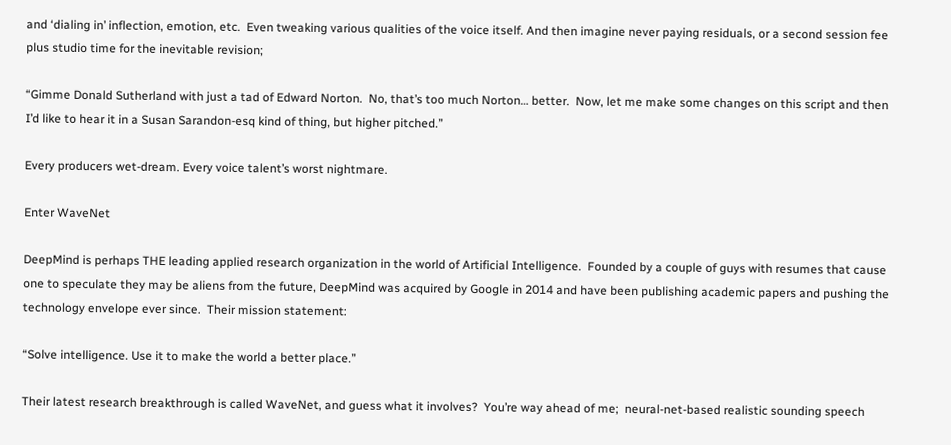and ‘dialing in’ inflection, emotion, etc.  Even tweaking various qualities of the voice itself. And then imagine never paying residuals, or a second session fee plus studio time for the inevitable revision;

“Gimme Donald Sutherland with just a tad of Edward Norton.  No, that’s too much Norton… better.  Now, let me make some changes on this script and then I’d like to hear it in a Susan Sarandon-esq kind of thing, but higher pitched.”

Every producers wet-dream. Every voice talent’s worst nightmare.

Enter WaveNet

DeepMind is perhaps THE leading applied research organization in the world of Artificial Intelligence.  Founded by a couple of guys with resumes that cause one to speculate they may be aliens from the future, DeepMind was acquired by Google in 2014 and have been publishing academic papers and pushing the technology envelope ever since.  Their mission statement:

“Solve intelligence. Use it to make the world a better place.”

Their latest research breakthrough is called WaveNet, and guess what it involves?  You’re way ahead of me;  neural-net-based realistic sounding speech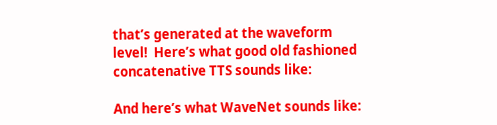that’s generated at the waveform level!  Here’s what good old fashioned concatenative TTS sounds like:

And here’s what WaveNet sounds like: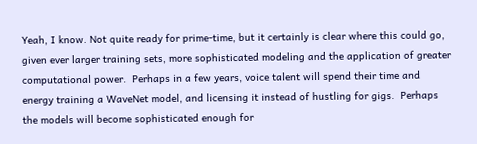Yeah, I know. Not quite ready for prime-time, but it certainly is clear where this could go, given ever larger training sets, more sophisticated modeling and the application of greater computational power.  Perhaps in a few years, voice talent will spend their time and energy training a WaveNet model, and licensing it instead of hustling for gigs.  Perhaps the models will become sophisticated enough for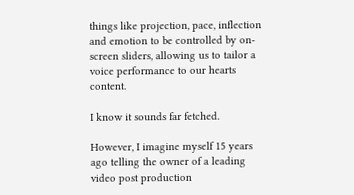things like projection, pace, inflection and emotion to be controlled by on-screen sliders, allowing us to tailor a voice performance to our hearts content.

I know it sounds far fetched.

However, I imagine myself 15 years ago telling the owner of a leading video post production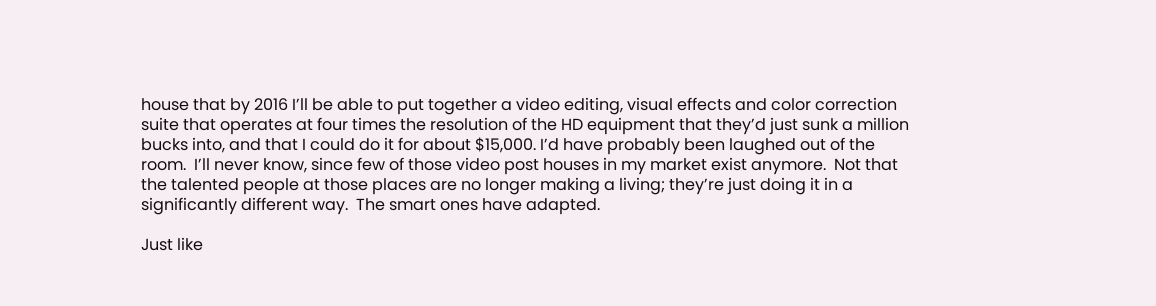house that by 2016 I’ll be able to put together a video editing, visual effects and color correction suite that operates at four times the resolution of the HD equipment that they’d just sunk a million bucks into, and that I could do it for about $15,000. I’d have probably been laughed out of the room.  I’ll never know, since few of those video post houses in my market exist anymore.  Not that the talented people at those places are no longer making a living; they’re just doing it in a significantly different way.  The smart ones have adapted.

Just like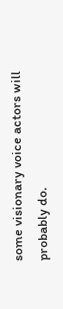some visionary voice actors will probably do.